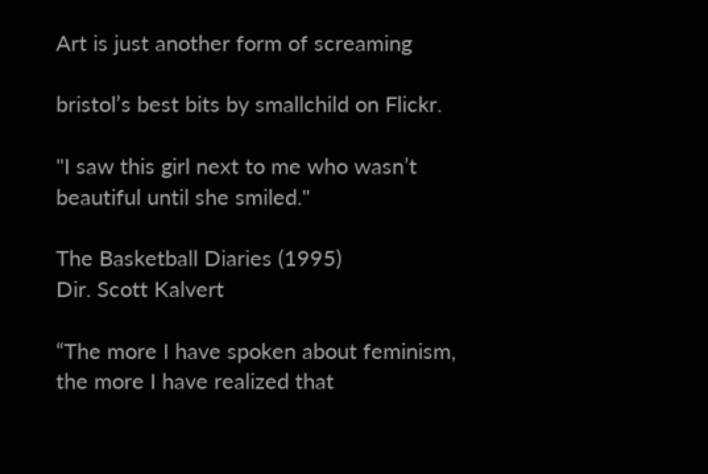Art is just another form of screaming

bristol’s best bits by smallchild on Flickr.

"I saw this girl next to me who wasn’t beautiful until she smiled."

The Basketball Diaries (1995)
Dir. Scott Kalvert

“The more I have spoken about feminism, the more I have realized that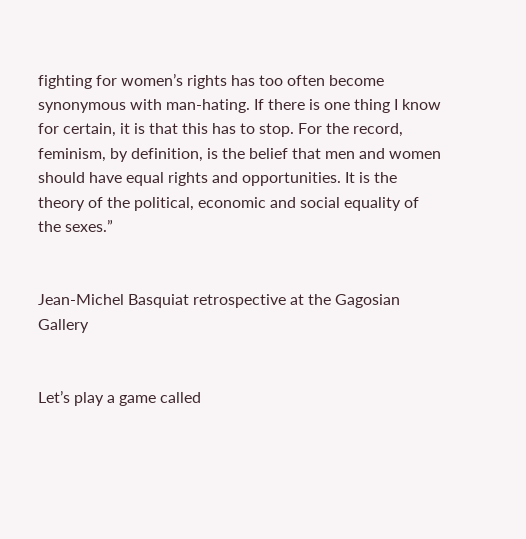fighting for women’s rights has too often become synonymous with man-hating. If there is one thing I know for certain, it is that this has to stop. For the record, feminism, by definition, is the belief that men and women should have equal rights and opportunities. It is the theory of the political, economic and social equality of the sexes.”


Jean-Michel Basquiat retrospective at the Gagosian Gallery


Let’s play a game called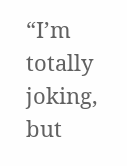“I’m totally joking, but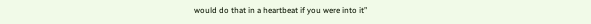would do that in a heartbeat if you were into it”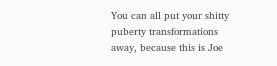You can all put your shitty puberty transformations away, because this is Joe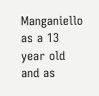Manganiello as a 13 year old and as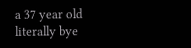a 37 year old
literally bye